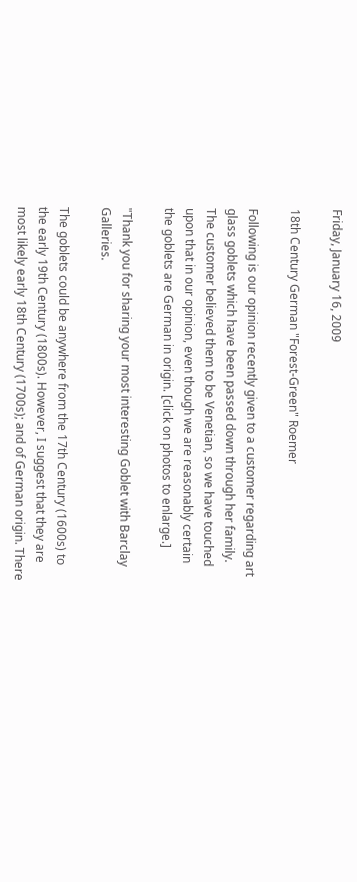Friday, January 16, 2009

18th Century German "Forest-Green" Roemer

Following is our opinion recently given to a customer regarding art glass goblets which have been passed down through her family. The customer believed them to be Venetian, so we have touched upon that in our opinion, even though we are reasonably certain the goblets are German in origin. [click on photos to enlarge.]

"Thank you for sharing your most interesting Goblet with Barclay Galleries.

The goblets could be anywhere from the 17th Century (1600s) to the early 19th Century (1800s). However, I suggest that they are most likely early 18th Century (1700s); and of German origin. There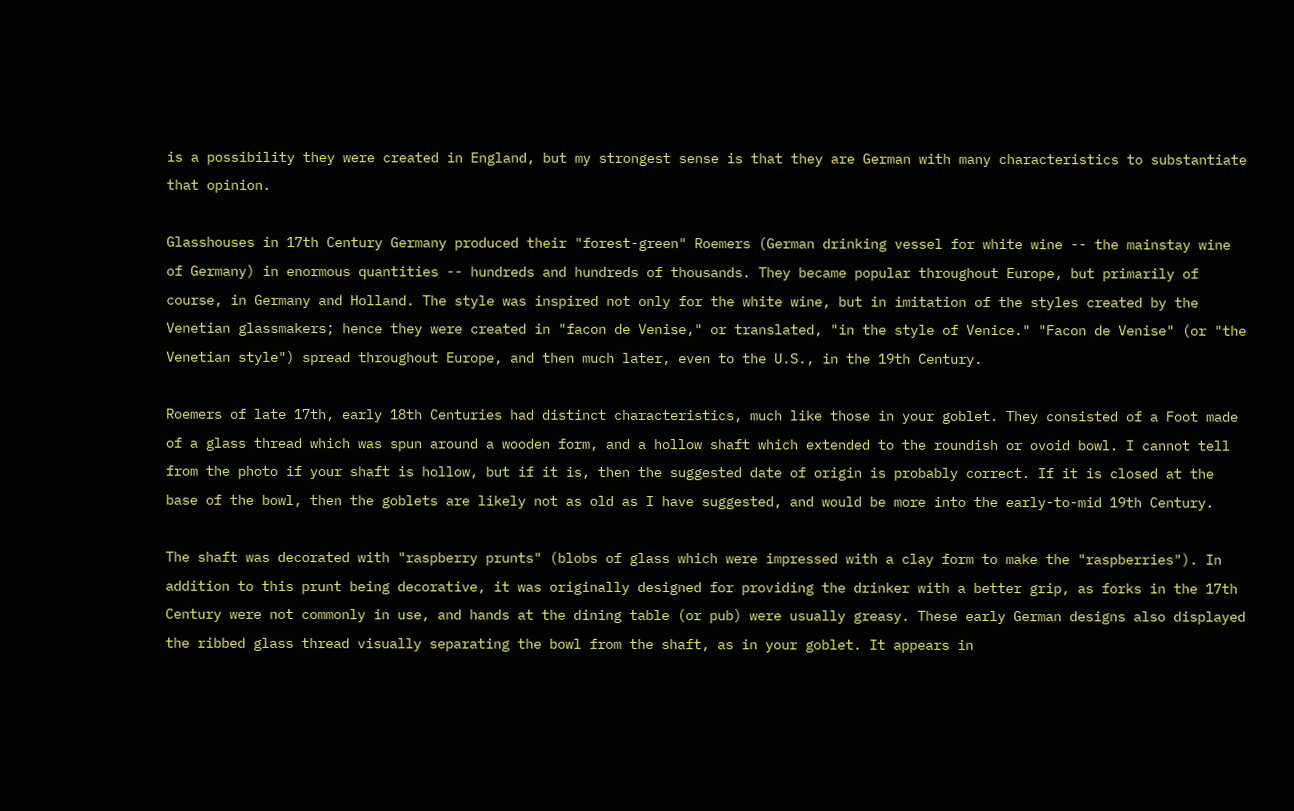is a possibility they were created in England, but my strongest sense is that they are German with many characteristics to substantiate that opinion.

Glasshouses in 17th Century Germany produced their "forest-green" Roemers (German drinking vessel for white wine -- the mainstay wine of Germany) in enormous quantities -- hundreds and hundreds of thousands. They became popular throughout Europe, but primarily of course, in Germany and Holland. The style was inspired not only for the white wine, but in imitation of the styles created by the Venetian glassmakers; hence they were created in "facon de Venise," or translated, "in the style of Venice." "Facon de Venise" (or "the Venetian style") spread throughout Europe, and then much later, even to the U.S., in the 19th Century.

Roemers of late 17th, early 18th Centuries had distinct characteristics, much like those in your goblet. They consisted of a Foot made of a glass thread which was spun around a wooden form, and a hollow shaft which extended to the roundish or ovoid bowl. I cannot tell from the photo if your shaft is hollow, but if it is, then the suggested date of origin is probably correct. If it is closed at the base of the bowl, then the goblets are likely not as old as I have suggested, and would be more into the early-to-mid 19th Century.

The shaft was decorated with "raspberry prunts" (blobs of glass which were impressed with a clay form to make the "raspberries"). In addition to this prunt being decorative, it was originally designed for providing the drinker with a better grip, as forks in the 17th Century were not commonly in use, and hands at the dining table (or pub) were usually greasy. These early German designs also displayed the ribbed glass thread visually separating the bowl from the shaft, as in your goblet. It appears in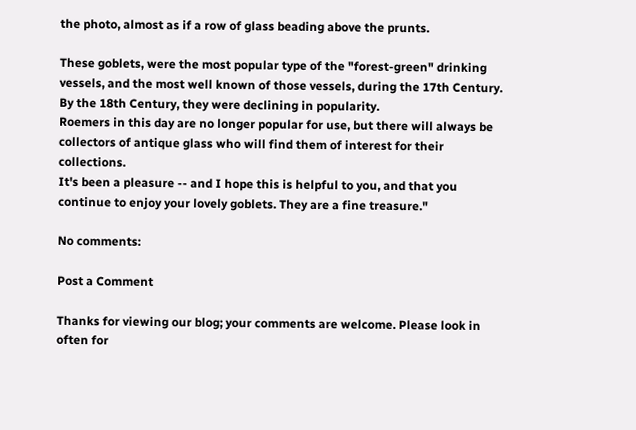the photo, almost as if a row of glass beading above the prunts.

These goblets, were the most popular type of the "forest-green" drinking vessels, and the most well known of those vessels, during the 17th Century. By the 18th Century, they were declining in popularity.
Roemers in this day are no longer popular for use, but there will always be collectors of antique glass who will find them of interest for their collections.
It's been a pleasure -- and I hope this is helpful to you, and that you continue to enjoy your lovely goblets. They are a fine treasure."

No comments:

Post a Comment

Thanks for viewing our blog; your comments are welcome. Please look in often for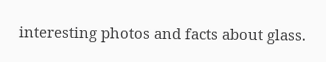interesting photos and facts about glass.